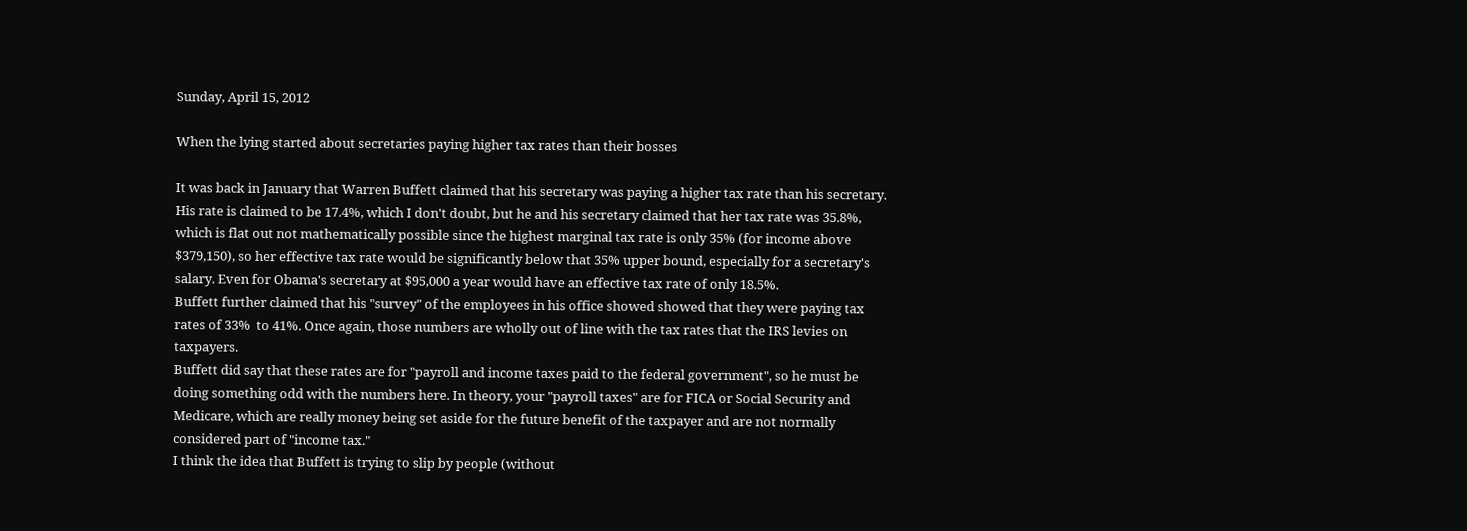Sunday, April 15, 2012

When the lying started about secretaries paying higher tax rates than their bosses

It was back in January that Warren Buffett claimed that his secretary was paying a higher tax rate than his secretary. His rate is claimed to be 17.4%, which I don't doubt, but he and his secretary claimed that her tax rate was 35.8%, which is flat out not mathematically possible since the highest marginal tax rate is only 35% (for income above $379,150), so her effective tax rate would be significantly below that 35% upper bound, especially for a secretary's salary. Even for Obama's secretary at $95,000 a year would have an effective tax rate of only 18.5%.
Buffett further claimed that his "survey" of the employees in his office showed showed that they were paying tax rates of 33%  to 41%. Once again, those numbers are wholly out of line with the tax rates that the IRS levies on taxpayers.
Buffett did say that these rates are for "payroll and income taxes paid to the federal government", so he must be doing something odd with the numbers here. In theory, your "payroll taxes" are for FICA or Social Security and Medicare, which are really money being set aside for the future benefit of the taxpayer and are not normally considered part of "income tax."
I think the idea that Buffett is trying to slip by people (without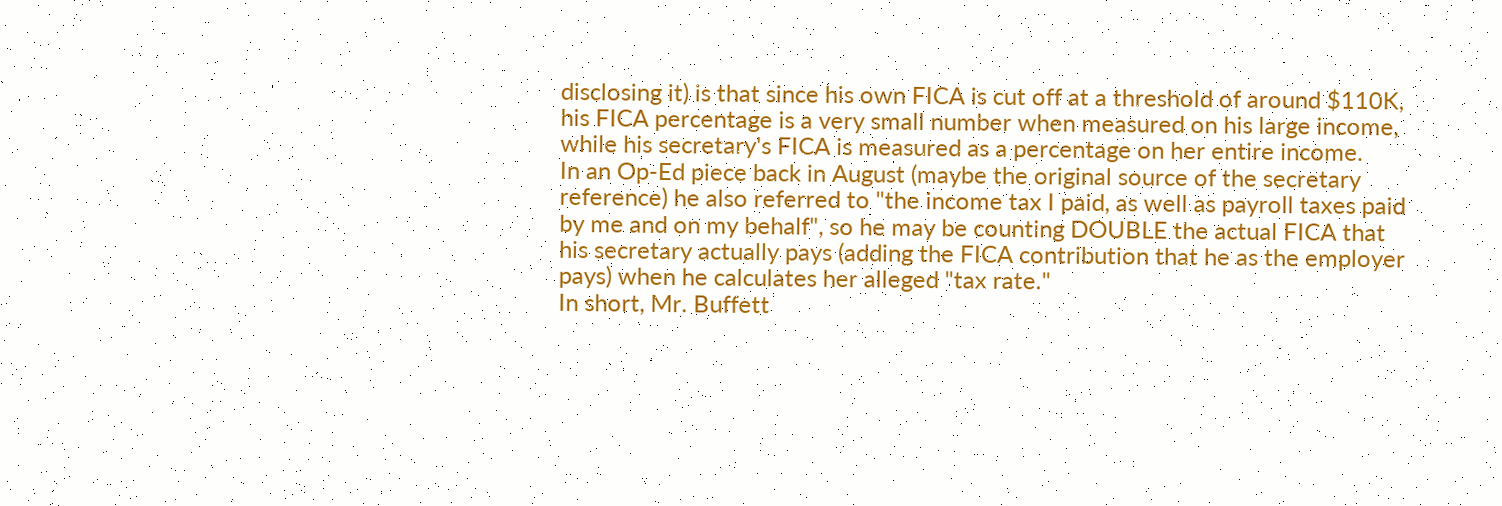disclosing it) is that since his own FICA is cut off at a threshold of around $110K, his FICA percentage is a very small number when measured on his large income, while his secretary's FICA is measured as a percentage on her entire income.
In an Op-Ed piece back in August (maybe the original source of the secretary reference) he also referred to "the income tax I paid, as well as payroll taxes paid by me and on my behalf", so he may be counting DOUBLE the actual FICA that his secretary actually pays (adding the FICA contribution that he as the employer pays) when he calculates her alleged "tax rate."
In short, Mr. Buffett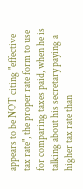appears to be NOT citing "effective tax rate", the proper rate form to use for comparing taxes paid, when he is talking about his secretary paying a higher tax rate than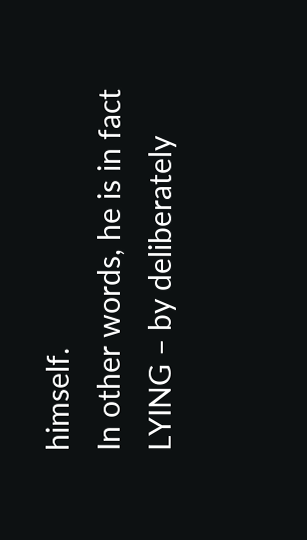himself.
In other words, he is in fact LYING – by deliberately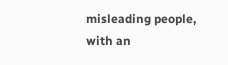misleading people, with an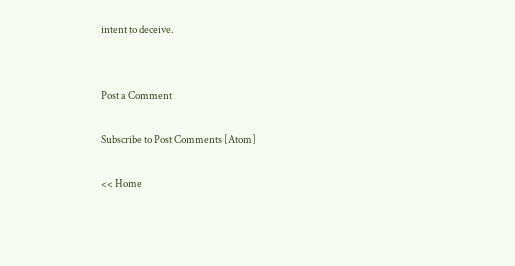intent to deceive.


Post a Comment

Subscribe to Post Comments [Atom]

<< Home